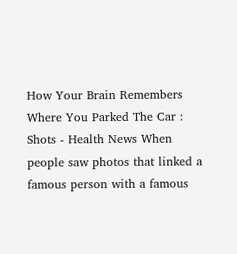How Your Brain Remembers Where You Parked The Car : Shots - Health News When people saw photos that linked a famous person with a famous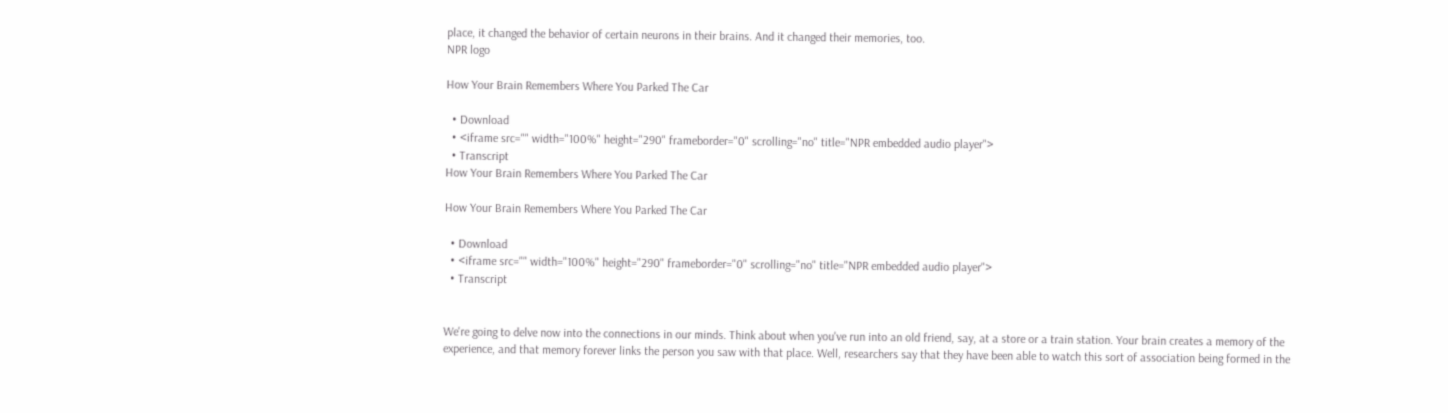place, it changed the behavior of certain neurons in their brains. And it changed their memories, too.
NPR logo

How Your Brain Remembers Where You Parked The Car

  • Download
  • <iframe src="" width="100%" height="290" frameborder="0" scrolling="no" title="NPR embedded audio player">
  • Transcript
How Your Brain Remembers Where You Parked The Car

How Your Brain Remembers Where You Parked The Car

  • Download
  • <iframe src="" width="100%" height="290" frameborder="0" scrolling="no" title="NPR embedded audio player">
  • Transcript


We're going to delve now into the connections in our minds. Think about when you've run into an old friend, say, at a store or a train station. Your brain creates a memory of the experience, and that memory forever links the person you saw with that place. Well, researchers say that they have been able to watch this sort of association being formed in the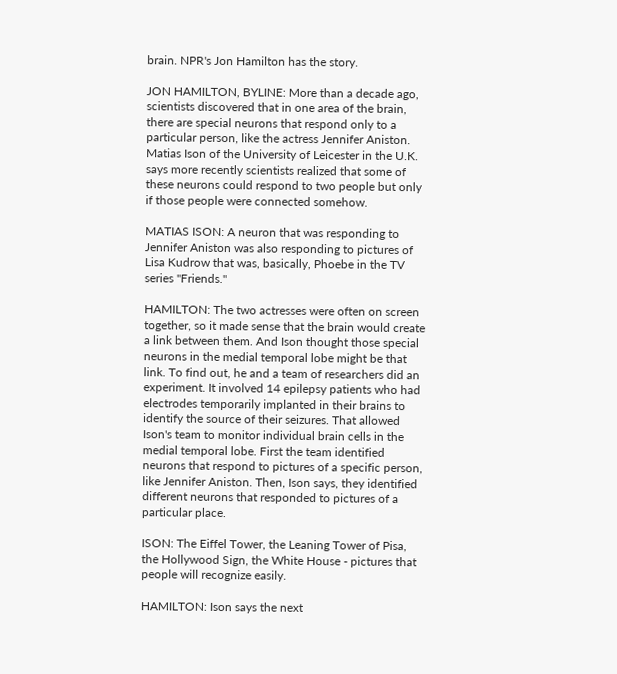brain. NPR's Jon Hamilton has the story.

JON HAMILTON, BYLINE: More than a decade ago, scientists discovered that in one area of the brain, there are special neurons that respond only to a particular person, like the actress Jennifer Aniston. Matias Ison of the University of Leicester in the U.K. says more recently scientists realized that some of these neurons could respond to two people but only if those people were connected somehow.

MATIAS ISON: A neuron that was responding to Jennifer Aniston was also responding to pictures of Lisa Kudrow that was, basically, Phoebe in the TV series "Friends."

HAMILTON: The two actresses were often on screen together, so it made sense that the brain would create a link between them. And Ison thought those special neurons in the medial temporal lobe might be that link. To find out, he and a team of researchers did an experiment. It involved 14 epilepsy patients who had electrodes temporarily implanted in their brains to identify the source of their seizures. That allowed Ison's team to monitor individual brain cells in the medial temporal lobe. First the team identified neurons that respond to pictures of a specific person, like Jennifer Aniston. Then, Ison says, they identified different neurons that responded to pictures of a particular place.

ISON: The Eiffel Tower, the Leaning Tower of Pisa, the Hollywood Sign, the White House - pictures that people will recognize easily.

HAMILTON: Ison says the next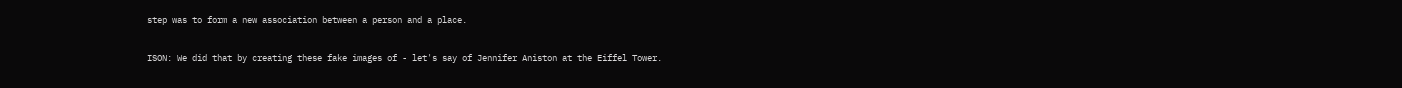step was to form a new association between a person and a place.

ISON: We did that by creating these fake images of - let's say of Jennifer Aniston at the Eiffel Tower.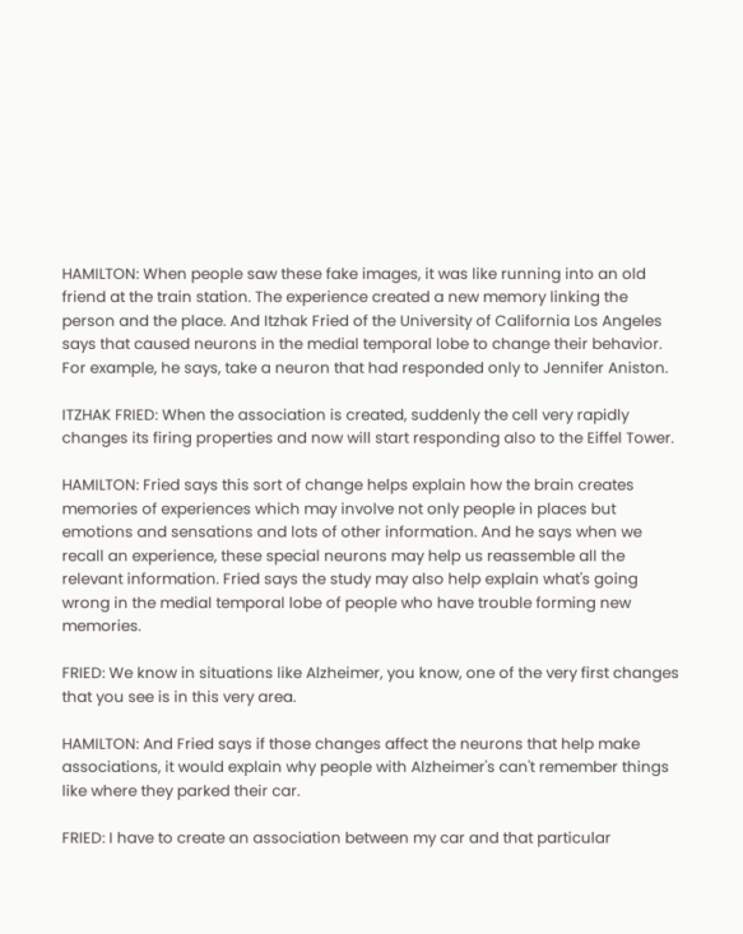HAMILTON: When people saw these fake images, it was like running into an old friend at the train station. The experience created a new memory linking the person and the place. And Itzhak Fried of the University of California Los Angeles says that caused neurons in the medial temporal lobe to change their behavior. For example, he says, take a neuron that had responded only to Jennifer Aniston.

ITZHAK FRIED: When the association is created, suddenly the cell very rapidly changes its firing properties and now will start responding also to the Eiffel Tower.

HAMILTON: Fried says this sort of change helps explain how the brain creates memories of experiences which may involve not only people in places but emotions and sensations and lots of other information. And he says when we recall an experience, these special neurons may help us reassemble all the relevant information. Fried says the study may also help explain what's going wrong in the medial temporal lobe of people who have trouble forming new memories.

FRIED: We know in situations like Alzheimer, you know, one of the very first changes that you see is in this very area.

HAMILTON: And Fried says if those changes affect the neurons that help make associations, it would explain why people with Alzheimer's can't remember things like where they parked their car.

FRIED: I have to create an association between my car and that particular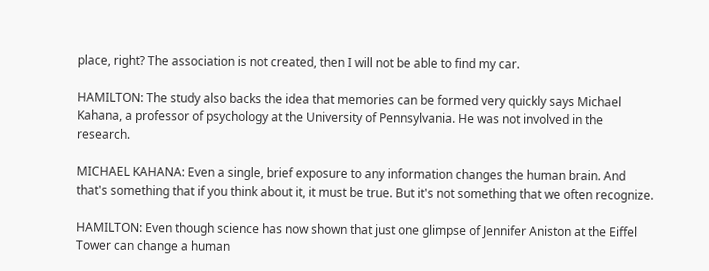place, right? The association is not created, then I will not be able to find my car.

HAMILTON: The study also backs the idea that memories can be formed very quickly says Michael Kahana, a professor of psychology at the University of Pennsylvania. He was not involved in the research.

MICHAEL KAHANA: Even a single, brief exposure to any information changes the human brain. And that's something that if you think about it, it must be true. But it's not something that we often recognize.

HAMILTON: Even though science has now shown that just one glimpse of Jennifer Aniston at the Eiffel Tower can change a human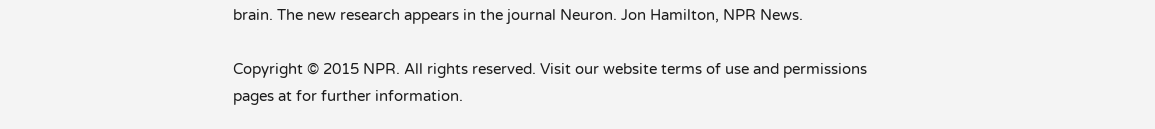brain. The new research appears in the journal Neuron. Jon Hamilton, NPR News.

Copyright © 2015 NPR. All rights reserved. Visit our website terms of use and permissions pages at for further information.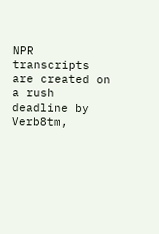NPR transcripts are created on a rush deadline by Verb8tm,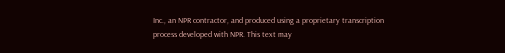Inc., an NPR contractor, and produced using a proprietary transcription process developed with NPR. This text may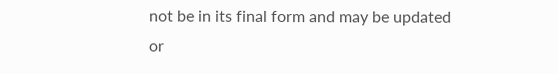not be in its final form and may be updated or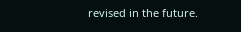revised in the future.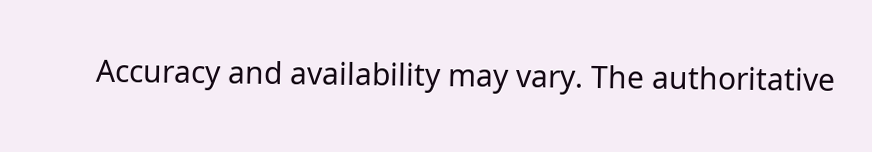Accuracy and availability may vary. The authoritative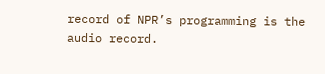record of NPR’s programming is the audio record.